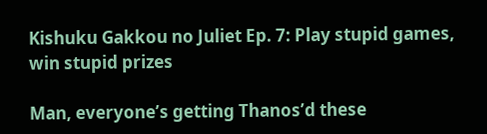Kishuku Gakkou no Juliet Ep. 7: Play stupid games, win stupid prizes

Man, everyone’s getting Thanos’d these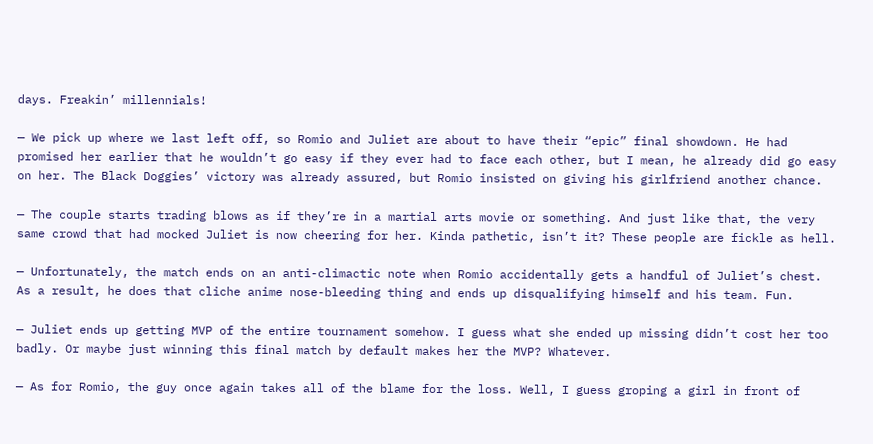days. Freakin’ millennials!

— We pick up where we last left off, so Romio and Juliet are about to have their “epic” final showdown. He had promised her earlier that he wouldn’t go easy if they ever had to face each other, but I mean, he already did go easy on her. The Black Doggies’ victory was already assured, but Romio insisted on giving his girlfriend another chance.

— The couple starts trading blows as if they’re in a martial arts movie or something. And just like that, the very same crowd that had mocked Juliet is now cheering for her. Kinda pathetic, isn’t it? These people are fickle as hell.

— Unfortunately, the match ends on an anti-climactic note when Romio accidentally gets a handful of Juliet’s chest. As a result, he does that cliche anime nose-bleeding thing and ends up disqualifying himself and his team. Fun.

— Juliet ends up getting MVP of the entire tournament somehow. I guess what she ended up missing didn’t cost her too badly. Or maybe just winning this final match by default makes her the MVP? Whatever.

— As for Romio, the guy once again takes all of the blame for the loss. Well, I guess groping a girl in front of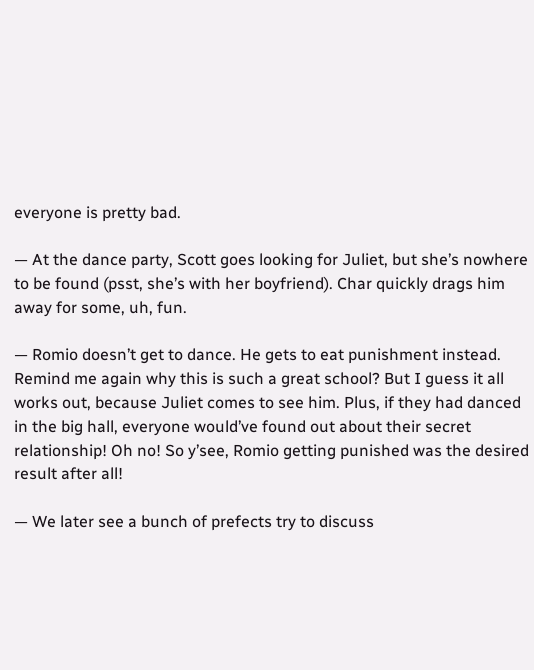everyone is pretty bad.

— At the dance party, Scott goes looking for Juliet, but she’s nowhere to be found (psst, she’s with her boyfriend). Char quickly drags him away for some, uh, fun.

— Romio doesn’t get to dance. He gets to eat punishment instead. Remind me again why this is such a great school? But I guess it all works out, because Juliet comes to see him. Plus, if they had danced in the big hall, everyone would’ve found out about their secret relationship! Oh no! So y’see, Romio getting punished was the desired result after all!

— We later see a bunch of prefects try to discuss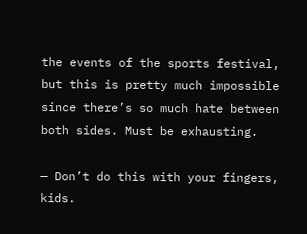the events of the sports festival, but this is pretty much impossible since there’s so much hate between both sides. Must be exhausting.

— Don’t do this with your fingers, kids.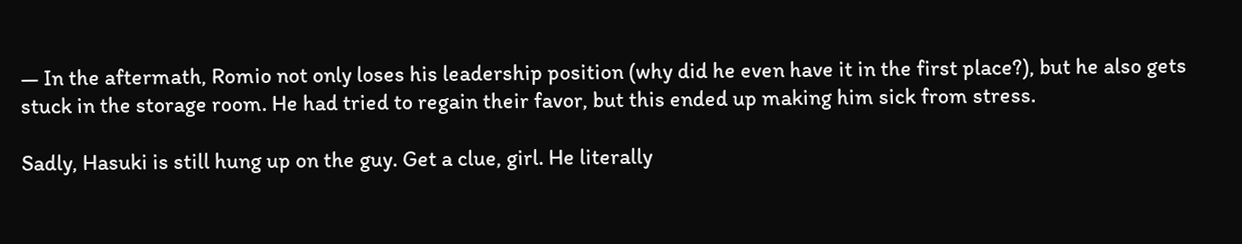— In the aftermath, Romio not only loses his leadership position (why did he even have it in the first place?), but he also gets stuck in the storage room. He had tried to regain their favor, but this ended up making him sick from stress.

Sadly, Hasuki is still hung up on the guy. Get a clue, girl. He literally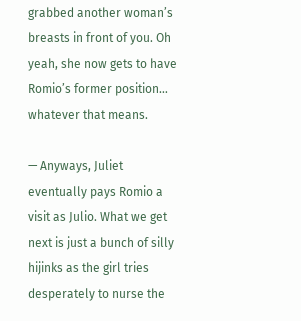grabbed another woman’s breasts in front of you. Oh yeah, she now gets to have Romio’s former position… whatever that means.

— Anyways, Juliet eventually pays Romio a visit as Julio. What we get next is just a bunch of silly hijinks as the girl tries desperately to nurse the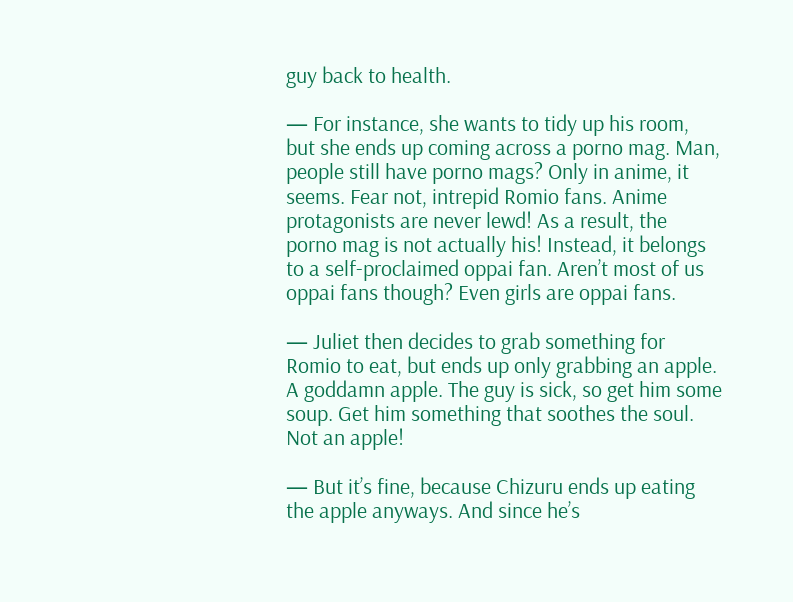guy back to health.

— For instance, she wants to tidy up his room, but she ends up coming across a porno mag. Man, people still have porno mags? Only in anime, it seems. Fear not, intrepid Romio fans. Anime protagonists are never lewd! As a result, the porno mag is not actually his! Instead, it belongs to a self-proclaimed oppai fan. Aren’t most of us oppai fans though? Even girls are oppai fans.

— Juliet then decides to grab something for Romio to eat, but ends up only grabbing an apple. A goddamn apple. The guy is sick, so get him some soup. Get him something that soothes the soul. Not an apple!

— But it’s fine, because Chizuru ends up eating the apple anyways. And since he’s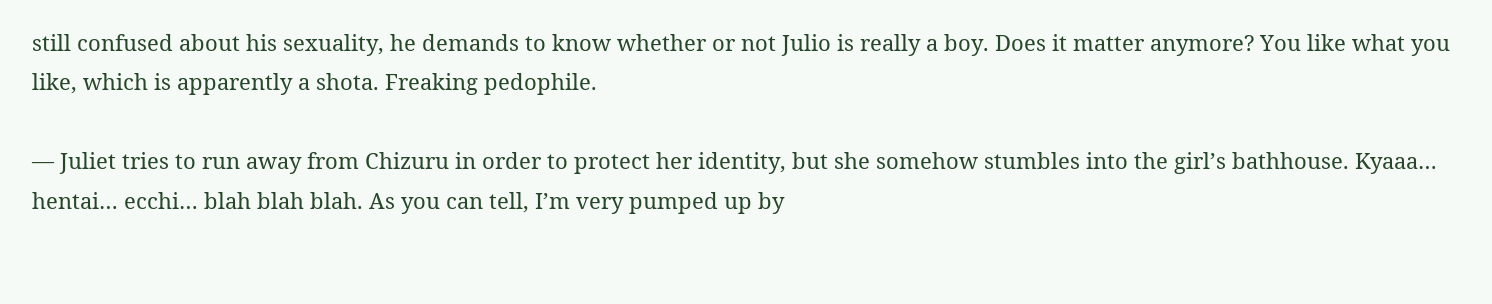still confused about his sexuality, he demands to know whether or not Julio is really a boy. Does it matter anymore? You like what you like, which is apparently a shota. Freaking pedophile.

— Juliet tries to run away from Chizuru in order to protect her identity, but she somehow stumbles into the girl’s bathhouse. Kyaaa… hentai… ecchi… blah blah blah. As you can tell, I’m very pumped up by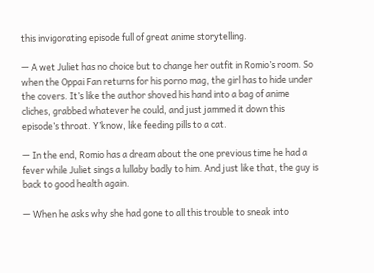this invigorating episode full of great anime storytelling.

— A wet Juliet has no choice but to change her outfit in Romio’s room. So when the Oppai Fan returns for his porno mag, the girl has to hide under the covers. It’s like the author shoved his hand into a bag of anime cliches, grabbed whatever he could, and just jammed it down this episode’s throat. Y’know, like feeding pills to a cat.

— In the end, Romio has a dream about the one previous time he had a fever while Juliet sings a lullaby badly to him. And just like that, the guy is back to good health again.

— When he asks why she had gone to all this trouble to sneak into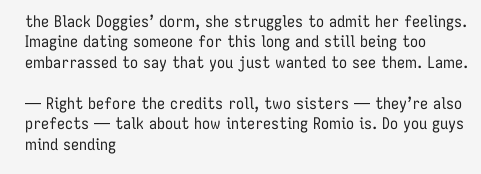the Black Doggies’ dorm, she struggles to admit her feelings. Imagine dating someone for this long and still being too embarrassed to say that you just wanted to see them. Lame.

— Right before the credits roll, two sisters — they’re also prefects — talk about how interesting Romio is. Do you guys mind sending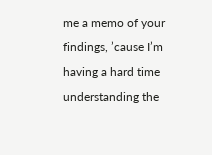me a memo of your findings, ’cause I’m having a hard time understanding the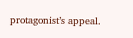protagonist’s appeal.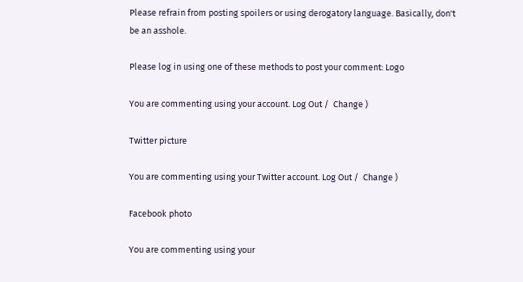Please refrain from posting spoilers or using derogatory language. Basically, don't be an asshole.

Please log in using one of these methods to post your comment: Logo

You are commenting using your account. Log Out /  Change )

Twitter picture

You are commenting using your Twitter account. Log Out /  Change )

Facebook photo

You are commenting using your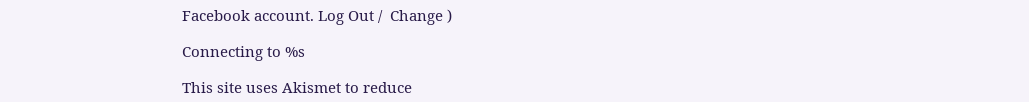Facebook account. Log Out /  Change )

Connecting to %s

This site uses Akismet to reduce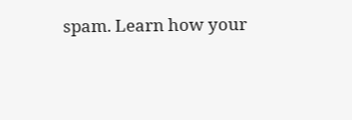spam. Learn how your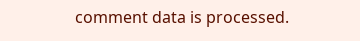comment data is processed.